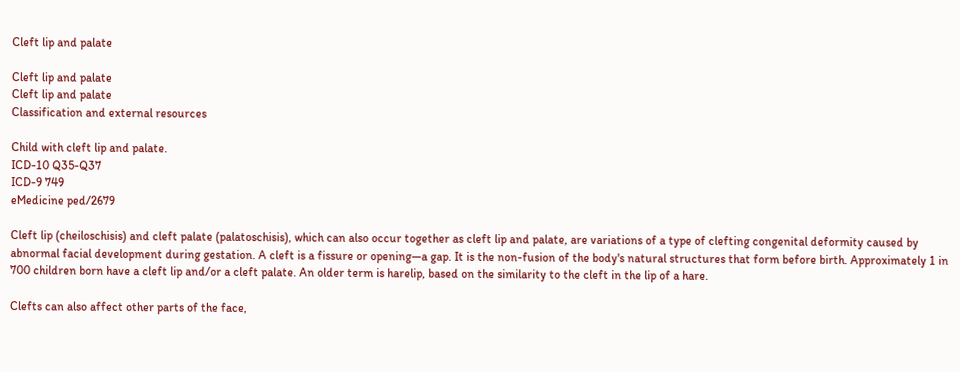Cleft lip and palate

Cleft lip and palate
Cleft lip and palate
Classification and external resources

Child with cleft lip and palate.
ICD-10 Q35-Q37
ICD-9 749
eMedicine ped/2679

Cleft lip (cheiloschisis) and cleft palate (palatoschisis), which can also occur together as cleft lip and palate, are variations of a type of clefting congenital deformity caused by abnormal facial development during gestation. A cleft is a fissure or opening—a gap. It is the non-fusion of the body's natural structures that form before birth. Approximately 1 in 700 children born have a cleft lip and/or a cleft palate. An older term is harelip, based on the similarity to the cleft in the lip of a hare.

Clefts can also affect other parts of the face,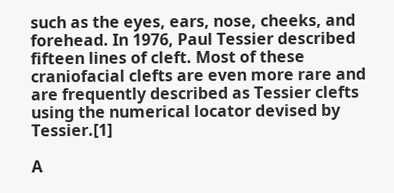such as the eyes, ears, nose, cheeks, and forehead. In 1976, Paul Tessier described fifteen lines of cleft. Most of these craniofacial clefts are even more rare and are frequently described as Tessier clefts using the numerical locator devised by Tessier.[1]

A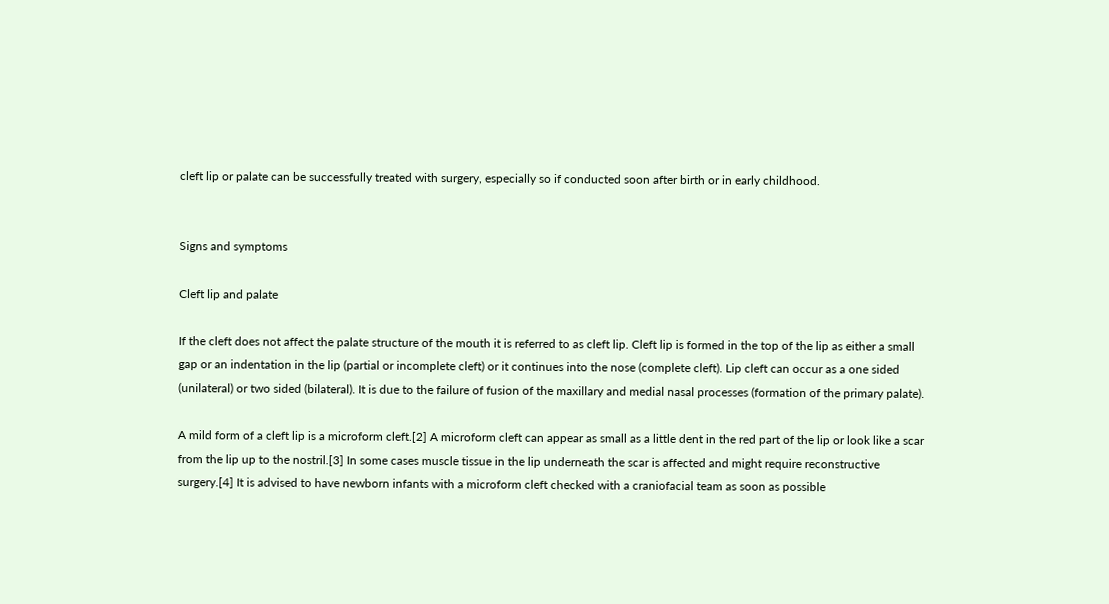cleft lip or palate can be successfully treated with surgery, especially so if conducted soon after birth or in early childhood.


Signs and symptoms

Cleft lip and palate

If the cleft does not affect the palate structure of the mouth it is referred to as cleft lip. Cleft lip is formed in the top of the lip as either a small gap or an indentation in the lip (partial or incomplete cleft) or it continues into the nose (complete cleft). Lip cleft can occur as a one sided (unilateral) or two sided (bilateral). It is due to the failure of fusion of the maxillary and medial nasal processes (formation of the primary palate).

A mild form of a cleft lip is a microform cleft.[2] A microform cleft can appear as small as a little dent in the red part of the lip or look like a scar from the lip up to the nostril.[3] In some cases muscle tissue in the lip underneath the scar is affected and might require reconstructive surgery.[4] It is advised to have newborn infants with a microform cleft checked with a craniofacial team as soon as possible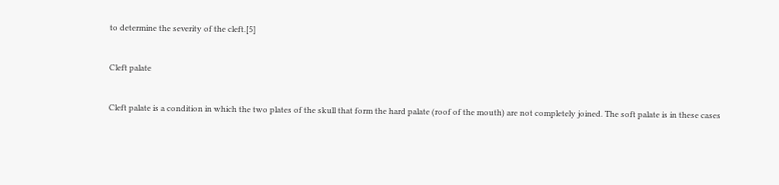to determine the severity of the cleft.[5]

Cleft palate

Cleft palate is a condition in which the two plates of the skull that form the hard palate (roof of the mouth) are not completely joined. The soft palate is in these cases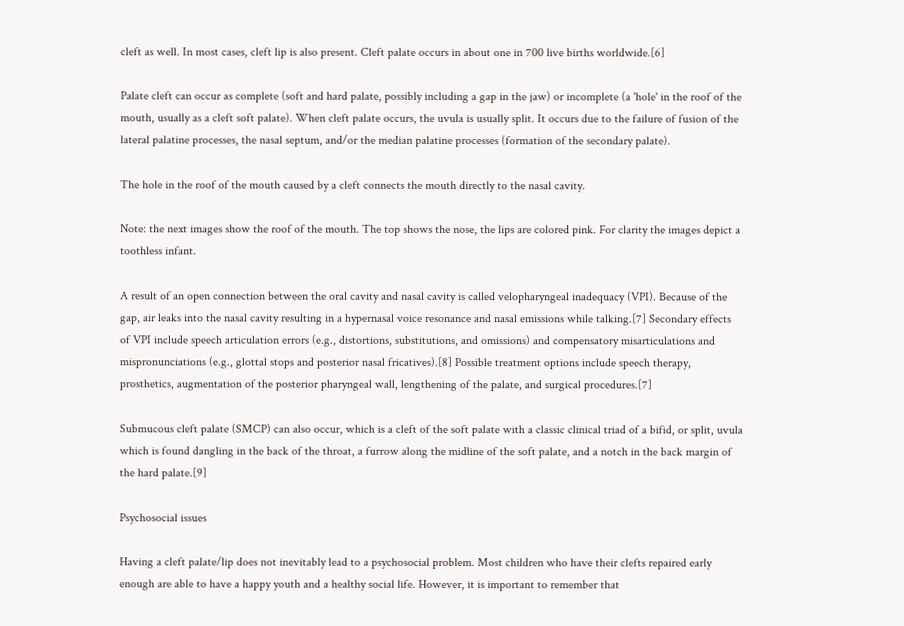cleft as well. In most cases, cleft lip is also present. Cleft palate occurs in about one in 700 live births worldwide.[6]

Palate cleft can occur as complete (soft and hard palate, possibly including a gap in the jaw) or incomplete (a 'hole' in the roof of the mouth, usually as a cleft soft palate). When cleft palate occurs, the uvula is usually split. It occurs due to the failure of fusion of the lateral palatine processes, the nasal septum, and/or the median palatine processes (formation of the secondary palate).

The hole in the roof of the mouth caused by a cleft connects the mouth directly to the nasal cavity.

Note: the next images show the roof of the mouth. The top shows the nose, the lips are colored pink. For clarity the images depict a toothless infant.

A result of an open connection between the oral cavity and nasal cavity is called velopharyngeal inadequacy (VPI). Because of the gap, air leaks into the nasal cavity resulting in a hypernasal voice resonance and nasal emissions while talking.[7] Secondary effects of VPI include speech articulation errors (e.g., distortions, substitutions, and omissions) and compensatory misarticulations and mispronunciations (e.g., glottal stops and posterior nasal fricatives).[8] Possible treatment options include speech therapy, prosthetics, augmentation of the posterior pharyngeal wall, lengthening of the palate, and surgical procedures.[7]

Submucous cleft palate (SMCP) can also occur, which is a cleft of the soft palate with a classic clinical triad of a bifid, or split, uvula which is found dangling in the back of the throat, a furrow along the midline of the soft palate, and a notch in the back margin of the hard palate.[9]

Psychosocial issues

Having a cleft palate/lip does not inevitably lead to a psychosocial problem. Most children who have their clefts repaired early enough are able to have a happy youth and a healthy social life. However, it is important to remember that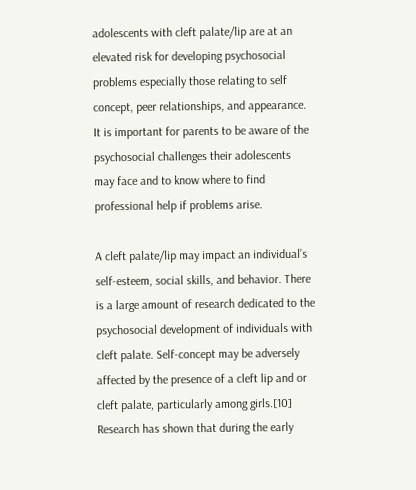adolescents with cleft palate/lip are at an elevated risk for developing psychosocial problems especially those relating to self concept, peer relationships, and appearance. It is important for parents to be aware of the psychosocial challenges their adolescents may face and to know where to find professional help if problems arise.

A cleft palate/lip may impact an individual’s self-esteem, social skills, and behavior. There is a large amount of research dedicated to the psychosocial development of individuals with cleft palate. Self-concept may be adversely affected by the presence of a cleft lip and or cleft palate, particularly among girls.[10] Research has shown that during the early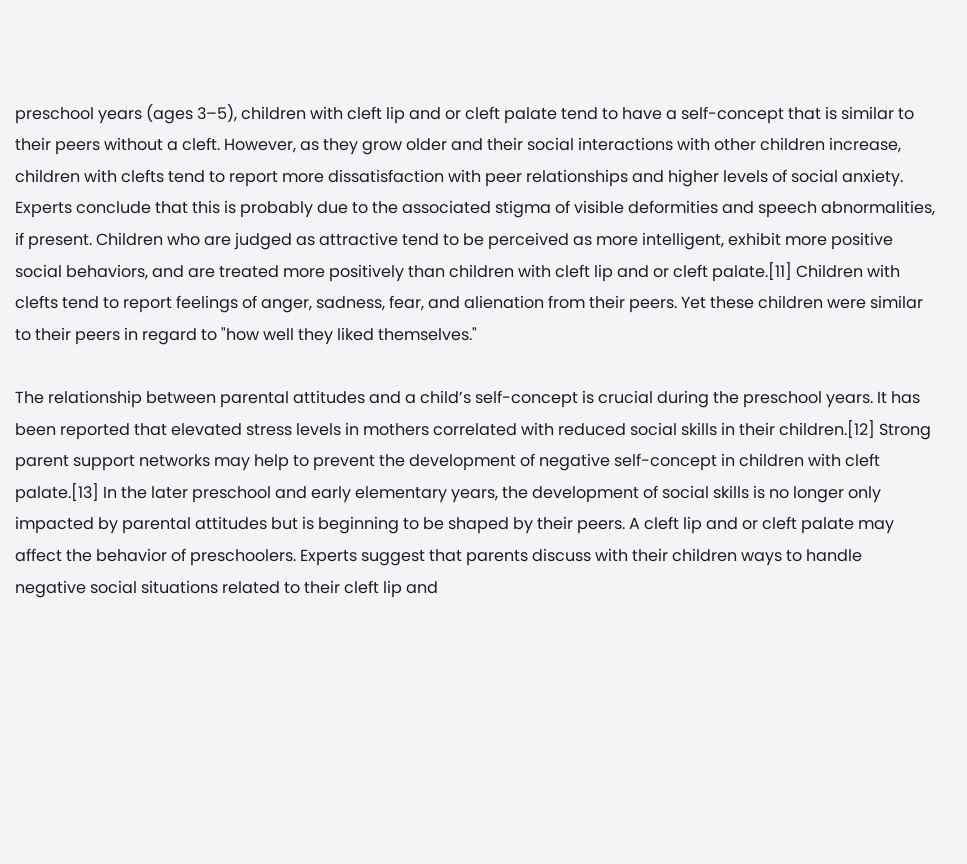preschool years (ages 3–5), children with cleft lip and or cleft palate tend to have a self-concept that is similar to their peers without a cleft. However, as they grow older and their social interactions with other children increase, children with clefts tend to report more dissatisfaction with peer relationships and higher levels of social anxiety. Experts conclude that this is probably due to the associated stigma of visible deformities and speech abnormalities, if present. Children who are judged as attractive tend to be perceived as more intelligent, exhibit more positive social behaviors, and are treated more positively than children with cleft lip and or cleft palate.[11] Children with clefts tend to report feelings of anger, sadness, fear, and alienation from their peers. Yet these children were similar to their peers in regard to "how well they liked themselves."

The relationship between parental attitudes and a child’s self-concept is crucial during the preschool years. It has been reported that elevated stress levels in mothers correlated with reduced social skills in their children.[12] Strong parent support networks may help to prevent the development of negative self-concept in children with cleft palate.[13] In the later preschool and early elementary years, the development of social skills is no longer only impacted by parental attitudes but is beginning to be shaped by their peers. A cleft lip and or cleft palate may affect the behavior of preschoolers. Experts suggest that parents discuss with their children ways to handle negative social situations related to their cleft lip and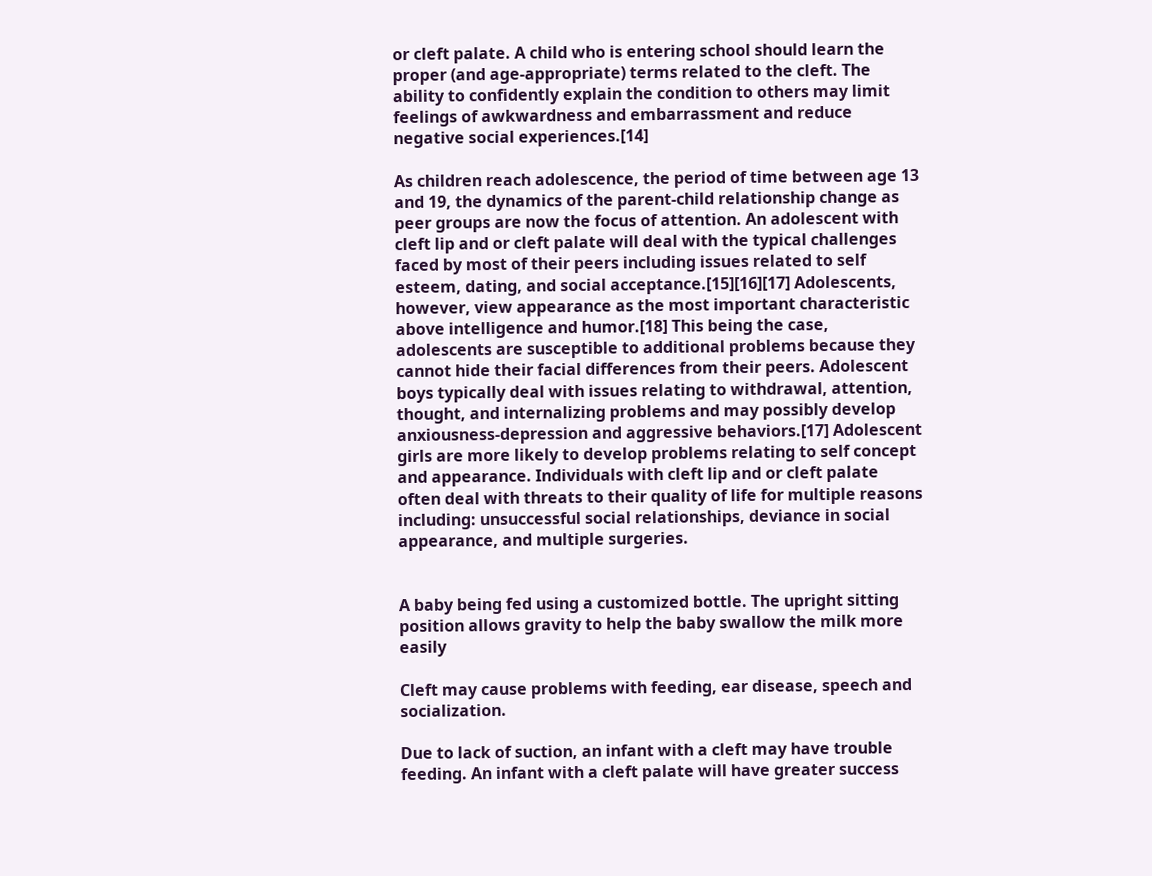or cleft palate. A child who is entering school should learn the proper (and age-appropriate) terms related to the cleft. The ability to confidently explain the condition to others may limit feelings of awkwardness and embarrassment and reduce negative social experiences.[14]

As children reach adolescence, the period of time between age 13 and 19, the dynamics of the parent-child relationship change as peer groups are now the focus of attention. An adolescent with cleft lip and or cleft palate will deal with the typical challenges faced by most of their peers including issues related to self esteem, dating, and social acceptance.[15][16][17] Adolescents, however, view appearance as the most important characteristic above intelligence and humor.[18] This being the case, adolescents are susceptible to additional problems because they cannot hide their facial differences from their peers. Adolescent boys typically deal with issues relating to withdrawal, attention, thought, and internalizing problems and may possibly develop anxiousness-depression and aggressive behaviors.[17] Adolescent girls are more likely to develop problems relating to self concept and appearance. Individuals with cleft lip and or cleft palate often deal with threats to their quality of life for multiple reasons including: unsuccessful social relationships, deviance in social appearance, and multiple surgeries.


A baby being fed using a customized bottle. The upright sitting position allows gravity to help the baby swallow the milk more easily

Cleft may cause problems with feeding, ear disease, speech and socialization.

Due to lack of suction, an infant with a cleft may have trouble feeding. An infant with a cleft palate will have greater success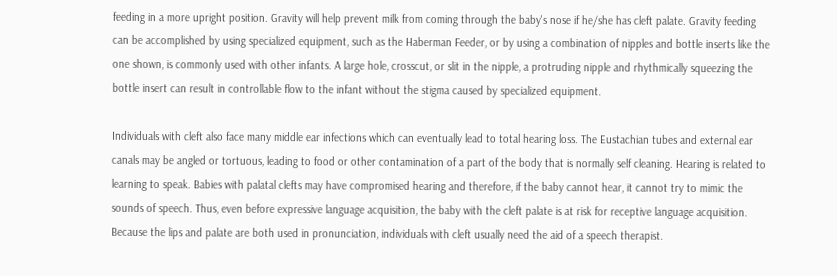feeding in a more upright position. Gravity will help prevent milk from coming through the baby's nose if he/she has cleft palate. Gravity feeding can be accomplished by using specialized equipment, such as the Haberman Feeder, or by using a combination of nipples and bottle inserts like the one shown, is commonly used with other infants. A large hole, crosscut, or slit in the nipple, a protruding nipple and rhythmically squeezing the bottle insert can result in controllable flow to the infant without the stigma caused by specialized equipment.

Individuals with cleft also face many middle ear infections which can eventually lead to total hearing loss. The Eustachian tubes and external ear canals may be angled or tortuous, leading to food or other contamination of a part of the body that is normally self cleaning. Hearing is related to learning to speak. Babies with palatal clefts may have compromised hearing and therefore, if the baby cannot hear, it cannot try to mimic the sounds of speech. Thus, even before expressive language acquisition, the baby with the cleft palate is at risk for receptive language acquisition. Because the lips and palate are both used in pronunciation, individuals with cleft usually need the aid of a speech therapist.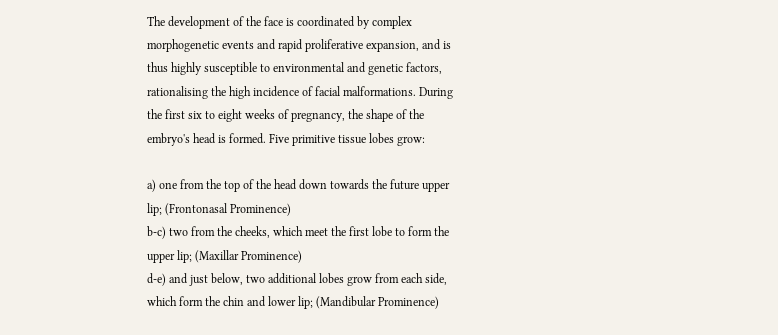The development of the face is coordinated by complex morphogenetic events and rapid proliferative expansion, and is thus highly susceptible to environmental and genetic factors, rationalising the high incidence of facial malformations. During the first six to eight weeks of pregnancy, the shape of the embryo's head is formed. Five primitive tissue lobes grow:

a) one from the top of the head down towards the future upper lip; (Frontonasal Prominence)
b-c) two from the cheeks, which meet the first lobe to form the upper lip; (Maxillar Prominence)
d-e) and just below, two additional lobes grow from each side, which form the chin and lower lip; (Mandibular Prominence)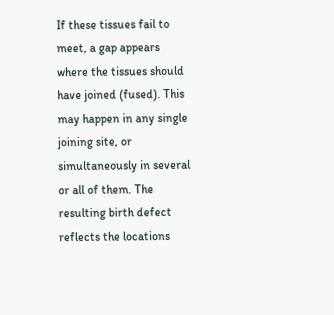If these tissues fail to meet, a gap appears where the tissues should have joined (fused). This may happen in any single joining site, or simultaneously in several or all of them. The resulting birth defect reflects the locations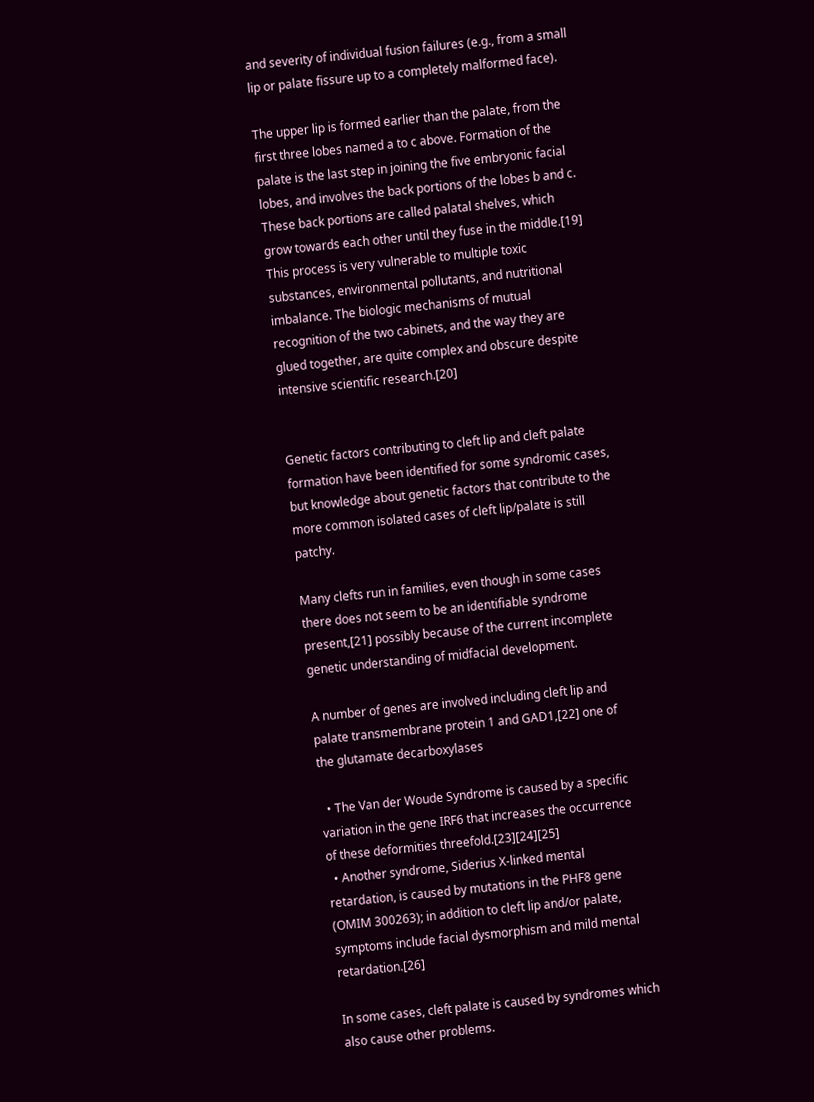and severity of individual fusion failures (e.g., from a small lip or palate fissure up to a completely malformed face).

The upper lip is formed earlier than the palate, from the first three lobes named a to c above. Formation of the palate is the last step in joining the five embryonic facial lobes, and involves the back portions of the lobes b and c. These back portions are called palatal shelves, which grow towards each other until they fuse in the middle.[19] This process is very vulnerable to multiple toxic substances, environmental pollutants, and nutritional imbalance. The biologic mechanisms of mutual recognition of the two cabinets, and the way they are glued together, are quite complex and obscure despite intensive scientific research.[20]


Genetic factors contributing to cleft lip and cleft palate formation have been identified for some syndromic cases, but knowledge about genetic factors that contribute to the more common isolated cases of cleft lip/palate is still patchy.

Many clefts run in families, even though in some cases there does not seem to be an identifiable syndrome present,[21] possibly because of the current incomplete genetic understanding of midfacial development.

A number of genes are involved including cleft lip and palate transmembrane protein 1 and GAD1,[22] one of the glutamate decarboxylases

  • The Van der Woude Syndrome is caused by a specific variation in the gene IRF6 that increases the occurrence of these deformities threefold.[23][24][25]
  • Another syndrome, Siderius X-linked mental retardation, is caused by mutations in the PHF8 gene (OMIM 300263); in addition to cleft lip and/or palate, symptoms include facial dysmorphism and mild mental retardation.[26]

In some cases, cleft palate is caused by syndromes which also cause other problems.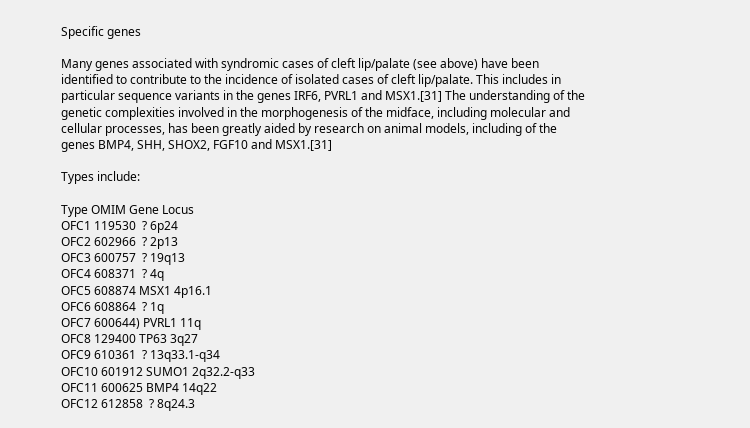Specific genes

Many genes associated with syndromic cases of cleft lip/palate (see above) have been identified to contribute to the incidence of isolated cases of cleft lip/palate. This includes in particular sequence variants in the genes IRF6, PVRL1 and MSX1.[31] The understanding of the genetic complexities involved in the morphogenesis of the midface, including molecular and cellular processes, has been greatly aided by research on animal models, including of the genes BMP4, SHH, SHOX2, FGF10 and MSX1.[31]

Types include:

Type OMIM Gene Locus
OFC1 119530  ? 6p24
OFC2 602966  ? 2p13
OFC3 600757  ? 19q13
OFC4 608371  ? 4q
OFC5 608874 MSX1 4p16.1
OFC6 608864  ? 1q
OFC7 600644) PVRL1 11q
OFC8 129400 TP63 3q27
OFC9 610361  ? 13q33.1-q34
OFC10 601912 SUMO1 2q32.2-q33
OFC11 600625 BMP4 14q22
OFC12 612858  ? 8q24.3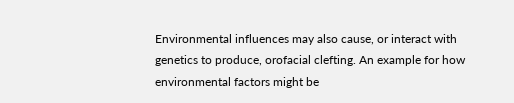Environmental influences may also cause, or interact with genetics to produce, orofacial clefting. An example for how environmental factors might be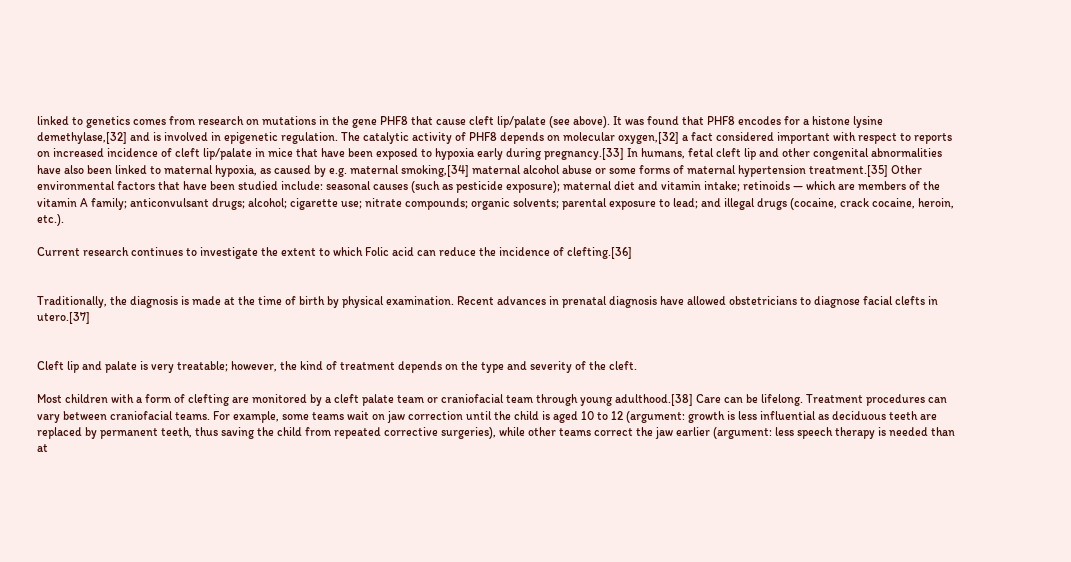linked to genetics comes from research on mutations in the gene PHF8 that cause cleft lip/palate (see above). It was found that PHF8 encodes for a histone lysine demethylase,[32] and is involved in epigenetic regulation. The catalytic activity of PHF8 depends on molecular oxygen,[32] a fact considered important with respect to reports on increased incidence of cleft lip/palate in mice that have been exposed to hypoxia early during pregnancy.[33] In humans, fetal cleft lip and other congenital abnormalities have also been linked to maternal hypoxia, as caused by e.g. maternal smoking,[34] maternal alcohol abuse or some forms of maternal hypertension treatment.[35] Other environmental factors that have been studied include: seasonal causes (such as pesticide exposure); maternal diet and vitamin intake; retinoids — which are members of the vitamin A family; anticonvulsant drugs; alcohol; cigarette use; nitrate compounds; organic solvents; parental exposure to lead; and illegal drugs (cocaine, crack cocaine, heroin, etc.).

Current research continues to investigate the extent to which Folic acid can reduce the incidence of clefting.[36]


Traditionally, the diagnosis is made at the time of birth by physical examination. Recent advances in prenatal diagnosis have allowed obstetricians to diagnose facial clefts in utero.[37]


Cleft lip and palate is very treatable; however, the kind of treatment depends on the type and severity of the cleft.

Most children with a form of clefting are monitored by a cleft palate team or craniofacial team through young adulthood.[38] Care can be lifelong. Treatment procedures can vary between craniofacial teams. For example, some teams wait on jaw correction until the child is aged 10 to 12 (argument: growth is less influential as deciduous teeth are replaced by permanent teeth, thus saving the child from repeated corrective surgeries), while other teams correct the jaw earlier (argument: less speech therapy is needed than at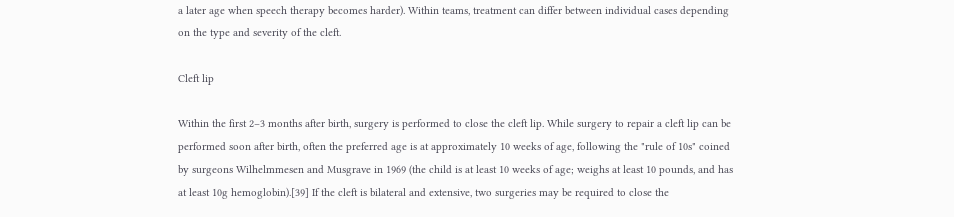a later age when speech therapy becomes harder). Within teams, treatment can differ between individual cases depending on the type and severity of the cleft.

Cleft lip

Within the first 2–3 months after birth, surgery is performed to close the cleft lip. While surgery to repair a cleft lip can be performed soon after birth, often the preferred age is at approximately 10 weeks of age, following the "rule of 10s" coined by surgeons Wilhelmmesen and Musgrave in 1969 (the child is at least 10 weeks of age; weighs at least 10 pounds, and has at least 10g hemoglobin).[39] If the cleft is bilateral and extensive, two surgeries may be required to close the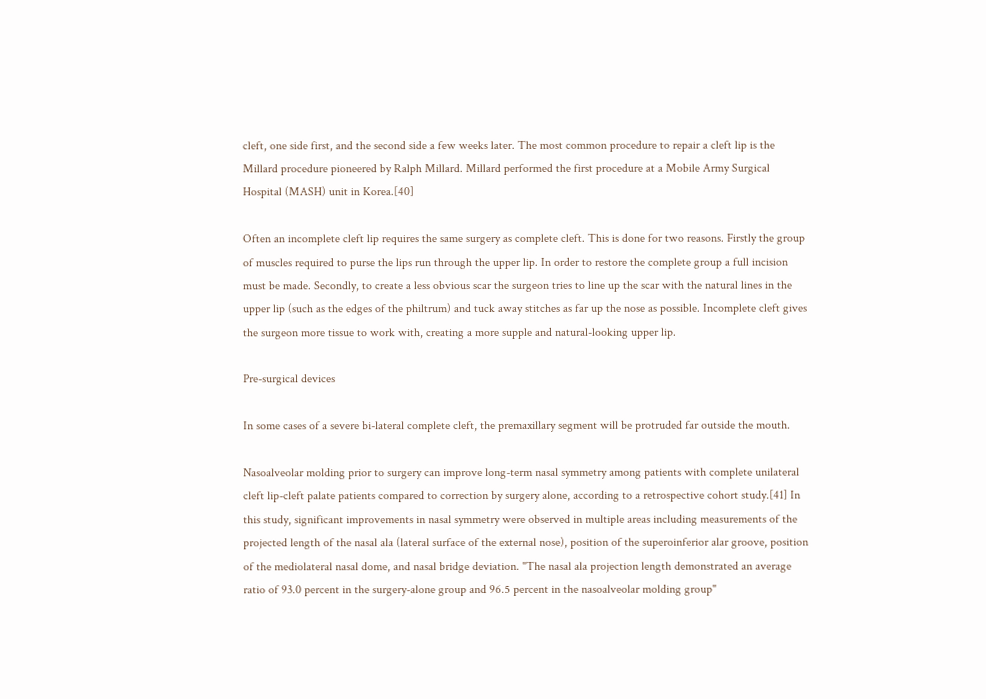cleft, one side first, and the second side a few weeks later. The most common procedure to repair a cleft lip is the Millard procedure pioneered by Ralph Millard. Millard performed the first procedure at a Mobile Army Surgical Hospital (MASH) unit in Korea.[40]

Often an incomplete cleft lip requires the same surgery as complete cleft. This is done for two reasons. Firstly the group of muscles required to purse the lips run through the upper lip. In order to restore the complete group a full incision must be made. Secondly, to create a less obvious scar the surgeon tries to line up the scar with the natural lines in the upper lip (such as the edges of the philtrum) and tuck away stitches as far up the nose as possible. Incomplete cleft gives the surgeon more tissue to work with, creating a more supple and natural-looking upper lip.

Pre-surgical devices

In some cases of a severe bi-lateral complete cleft, the premaxillary segment will be protruded far outside the mouth.

Nasoalveolar molding prior to surgery can improve long-term nasal symmetry among patients with complete unilateral cleft lip-cleft palate patients compared to correction by surgery alone, according to a retrospective cohort study.[41] In this study, significant improvements in nasal symmetry were observed in multiple areas including measurements of the projected length of the nasal ala (lateral surface of the external nose), position of the superoinferior alar groove, position of the mediolateral nasal dome, and nasal bridge deviation. "The nasal ala projection length demonstrated an average ratio of 93.0 percent in the surgery-alone group and 96.5 percent in the nasoalveolar molding group"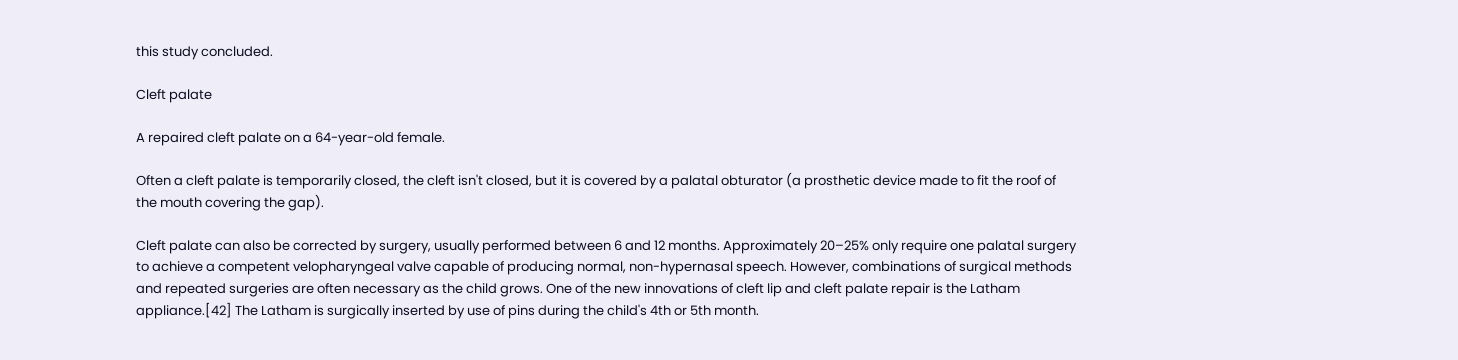this study concluded.

Cleft palate

A repaired cleft palate on a 64-year-old female.

Often a cleft palate is temporarily closed, the cleft isn't closed, but it is covered by a palatal obturator (a prosthetic device made to fit the roof of the mouth covering the gap).

Cleft palate can also be corrected by surgery, usually performed between 6 and 12 months. Approximately 20–25% only require one palatal surgery to achieve a competent velopharyngeal valve capable of producing normal, non-hypernasal speech. However, combinations of surgical methods and repeated surgeries are often necessary as the child grows. One of the new innovations of cleft lip and cleft palate repair is the Latham appliance.[42] The Latham is surgically inserted by use of pins during the child's 4th or 5th month.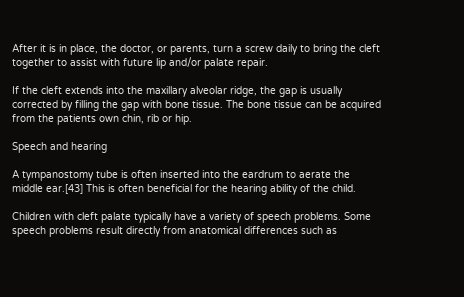After it is in place, the doctor, or parents, turn a screw daily to bring the cleft together to assist with future lip and/or palate repair.

If the cleft extends into the maxillary alveolar ridge, the gap is usually corrected by filling the gap with bone tissue. The bone tissue can be acquired from the patients own chin, rib or hip.

Speech and hearing

A tympanostomy tube is often inserted into the eardrum to aerate the middle ear.[43] This is often beneficial for the hearing ability of the child.

Children with cleft palate typically have a variety of speech problems. Some speech problems result directly from anatomical differences such as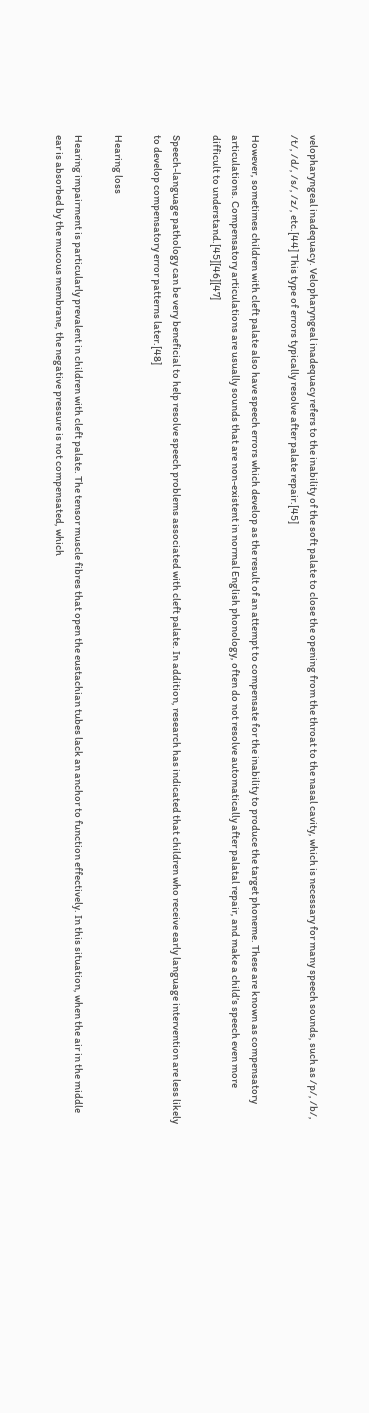velopharyngeal inadequacy. Velopharyngeal inadequacy refers to the inability of the soft palate to close the opening from the throat to the nasal cavity, which is necessary for many speech sounds, such as /p/, /b/, /t/, /d/, /s/, /z/, etc.[44] This type of errors typically resolve after palate repair.[45]

However, sometimes children with cleft palate also have speech errors which develop as the result of an attempt to compensate for the inability to produce the target phoneme. These are known as compensatory articulations. Compensatory articulations are usually sounds that are non-existent in normal English phonology, often do not resolve automatically after palatal repair, and make a child’s speech even more difficult to understand.[45][46][47]

Speech-language pathology can be very beneficial to help resolve speech problems associated with cleft palate. In addition, research has indicated that children who receive early language intervention are less likely to develop compensatory error patterns later.[48]

Hearing loss

Hearing impairment is particularly prevalent in children with cleft palate. The tensor muscle fibres that open the eustachian tubes lack an anchor to function effectively. In this situation, when the air in the middle ear is absorbed by the mucous membrane, the negative pressure is not compensated, which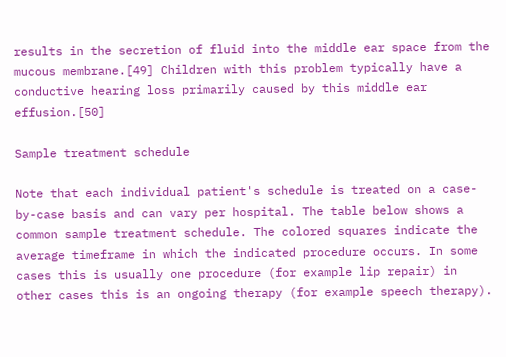results in the secretion of fluid into the middle ear space from the mucous membrane.[49] Children with this problem typically have a conductive hearing loss primarily caused by this middle ear effusion.[50]

Sample treatment schedule

Note that each individual patient's schedule is treated on a case-by-case basis and can vary per hospital. The table below shows a common sample treatment schedule. The colored squares indicate the average timeframe in which the indicated procedure occurs. In some cases this is usually one procedure (for example lip repair) in other cases this is an ongoing therapy (for example speech therapy).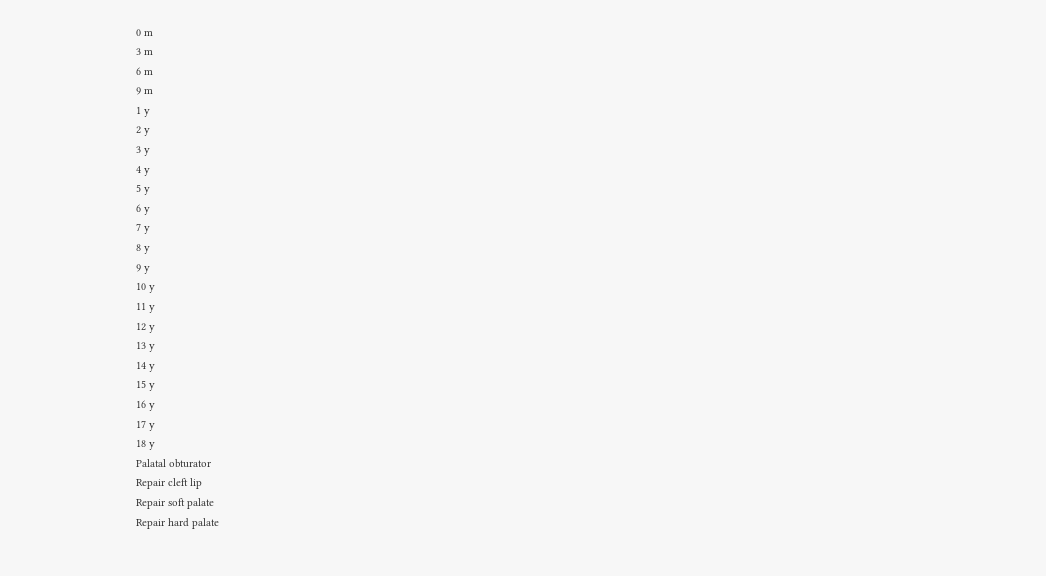0 m
3 m
6 m
9 m
1 y
2 y
3 y
4 y
5 y
6 y
7 y
8 y
9 y
10 y
11 y
12 y
13 y
14 y
15 y
16 y
17 y
18 y
Palatal obturator
Repair cleft lip
Repair soft palate
Repair hard palate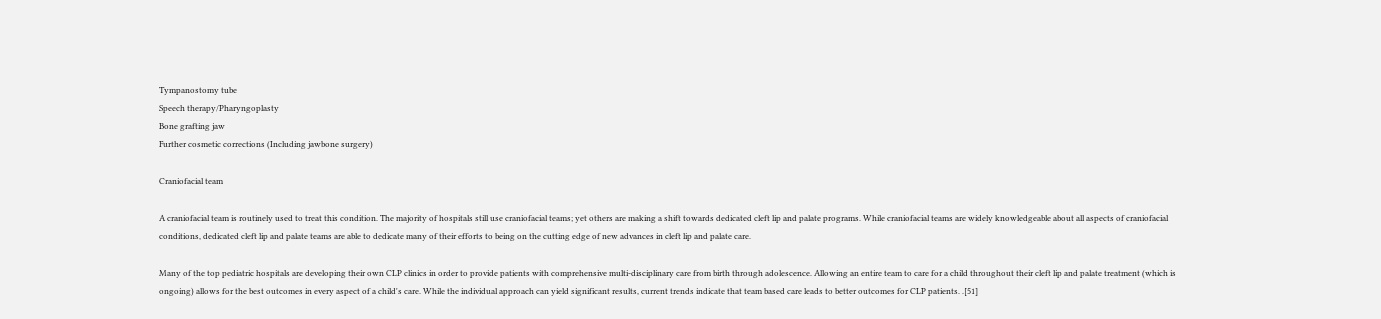Tympanostomy tube
Speech therapy/Pharyngoplasty
Bone grafting jaw
Further cosmetic corrections (Including jawbone surgery)

Craniofacial team

A craniofacial team is routinely used to treat this condition. The majority of hospitals still use craniofacial teams; yet others are making a shift towards dedicated cleft lip and palate programs. While craniofacial teams are widely knowledgeable about all aspects of craniofacial conditions, dedicated cleft lip and palate teams are able to dedicate many of their efforts to being on the cutting edge of new advances in cleft lip and palate care.

Many of the top pediatric hospitals are developing their own CLP clinics in order to provide patients with comprehensive multi-disciplinary care from birth through adolescence. Allowing an entire team to care for a child throughout their cleft lip and palate treatment (which is ongoing) allows for the best outcomes in every aspect of a child's care. While the individual approach can yield significant results, current trends indicate that team based care leads to better outcomes for CLP patients. .[51]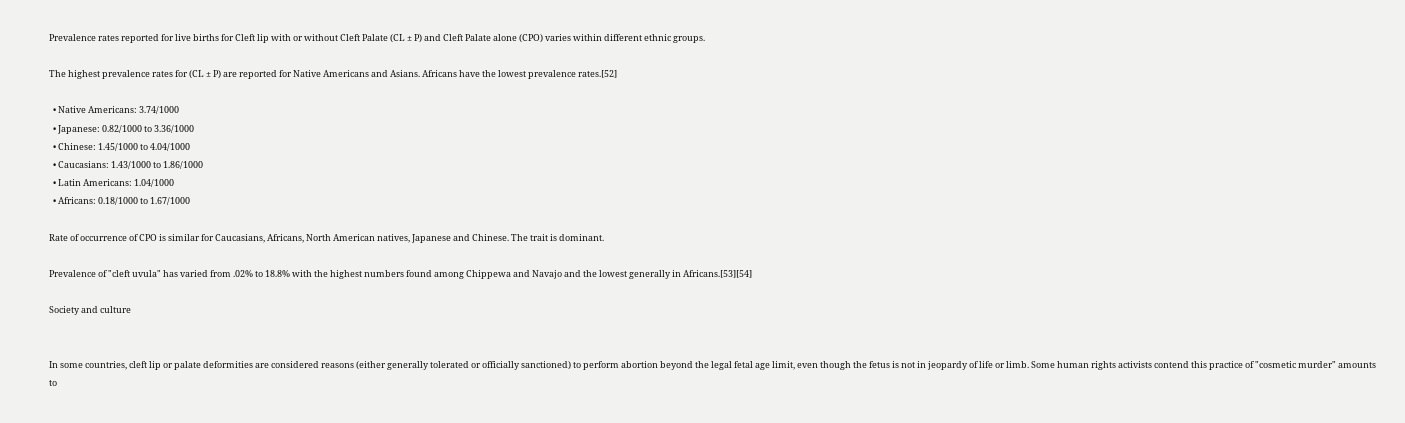Prevalence rates reported for live births for Cleft lip with or without Cleft Palate (CL ± P) and Cleft Palate alone (CPO) varies within different ethnic groups.

The highest prevalence rates for (CL ± P) are reported for Native Americans and Asians. Africans have the lowest prevalence rates.[52]

  • Native Americans: 3.74/1000
  • Japanese: 0.82/1000 to 3.36/1000
  • Chinese: 1.45/1000 to 4.04/1000
  • Caucasians: 1.43/1000 to 1.86/1000
  • Latin Americans: 1.04/1000
  • Africans: 0.18/1000 to 1.67/1000

Rate of occurrence of CPO is similar for Caucasians, Africans, North American natives, Japanese and Chinese. The trait is dominant.

Prevalence of "cleft uvula" has varied from .02% to 18.8% with the highest numbers found among Chippewa and Navajo and the lowest generally in Africans.[53][54]

Society and culture


In some countries, cleft lip or palate deformities are considered reasons (either generally tolerated or officially sanctioned) to perform abortion beyond the legal fetal age limit, even though the fetus is not in jeopardy of life or limb. Some human rights activists contend this practice of "cosmetic murder" amounts to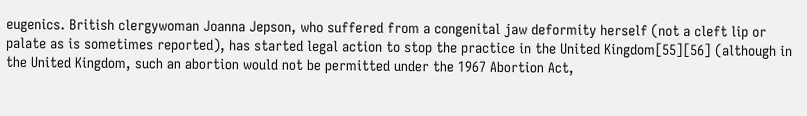eugenics. British clergywoman Joanna Jepson, who suffered from a congenital jaw deformity herself (not a cleft lip or palate as is sometimes reported), has started legal action to stop the practice in the United Kingdom[55][56] (although in the United Kingdom, such an abortion would not be permitted under the 1967 Abortion Act,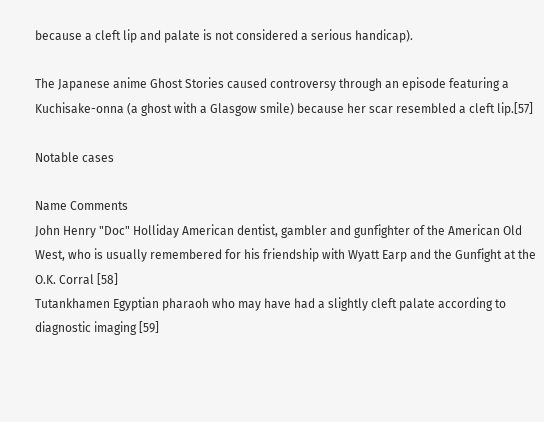because a cleft lip and palate is not considered a serious handicap).

The Japanese anime Ghost Stories caused controversy through an episode featuring a Kuchisake-onna (a ghost with a Glasgow smile) because her scar resembled a cleft lip.[57]

Notable cases

Name Comments
John Henry "Doc" Holliday American dentist, gambler and gunfighter of the American Old West, who is usually remembered for his friendship with Wyatt Earp and the Gunfight at the O.K. Corral [58]
Tutankhamen Egyptian pharaoh who may have had a slightly cleft palate according to diagnostic imaging [59]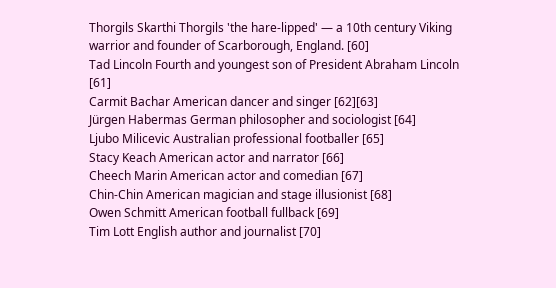Thorgils Skarthi Thorgils 'the hare-lipped' — a 10th century Viking warrior and founder of Scarborough, England. [60]
Tad Lincoln Fourth and youngest son of President Abraham Lincoln [61]
Carmit Bachar American dancer and singer [62][63]
Jürgen Habermas German philosopher and sociologist [64]
Ljubo Milicevic Australian professional footballer [65]
Stacy Keach American actor and narrator [66]
Cheech Marin American actor and comedian [67]
Chin-Chin American magician and stage illusionist [68]
Owen Schmitt American football fullback [69]
Tim Lott English author and journalist [70]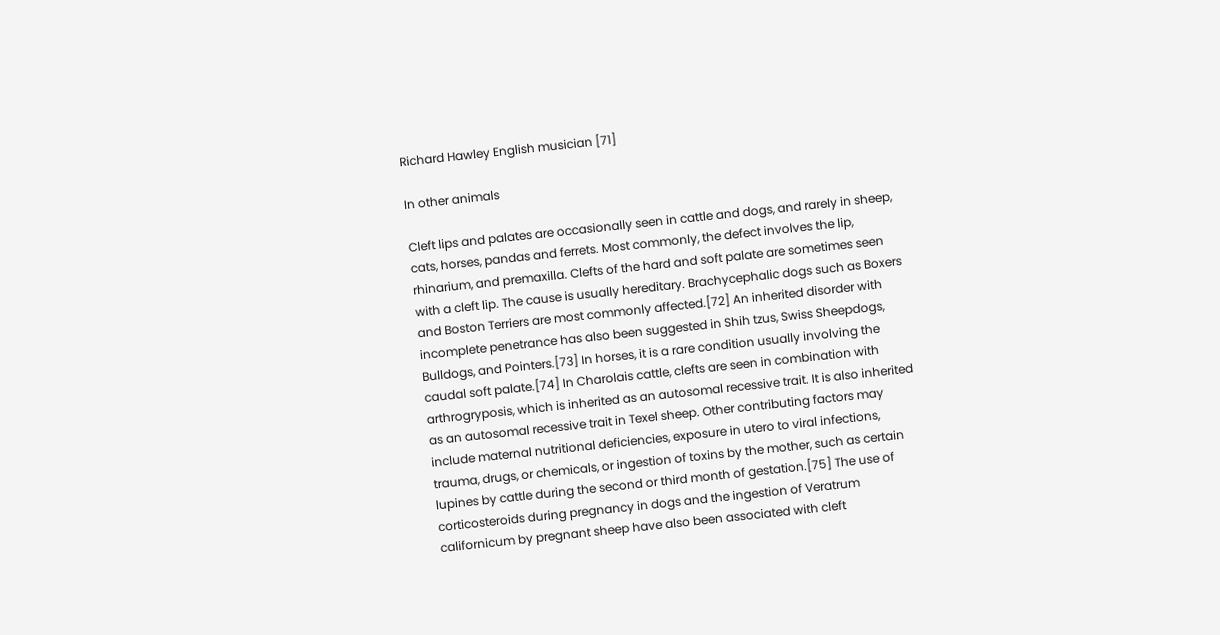Richard Hawley English musician [71]

In other animals

Cleft lips and palates are occasionally seen in cattle and dogs, and rarely in sheep, cats, horses, pandas and ferrets. Most commonly, the defect involves the lip, rhinarium, and premaxilla. Clefts of the hard and soft palate are sometimes seen with a cleft lip. The cause is usually hereditary. Brachycephalic dogs such as Boxers and Boston Terriers are most commonly affected.[72] An inherited disorder with incomplete penetrance has also been suggested in Shih tzus, Swiss Sheepdogs, Bulldogs, and Pointers.[73] In horses, it is a rare condition usually involving the caudal soft palate.[74] In Charolais cattle, clefts are seen in combination with arthrogryposis, which is inherited as an autosomal recessive trait. It is also inherited as an autosomal recessive trait in Texel sheep. Other contributing factors may include maternal nutritional deficiencies, exposure in utero to viral infections, trauma, drugs, or chemicals, or ingestion of toxins by the mother, such as certain lupines by cattle during the second or third month of gestation.[75] The use of corticosteroids during pregnancy in dogs and the ingestion of Veratrum californicum by pregnant sheep have also been associated with cleft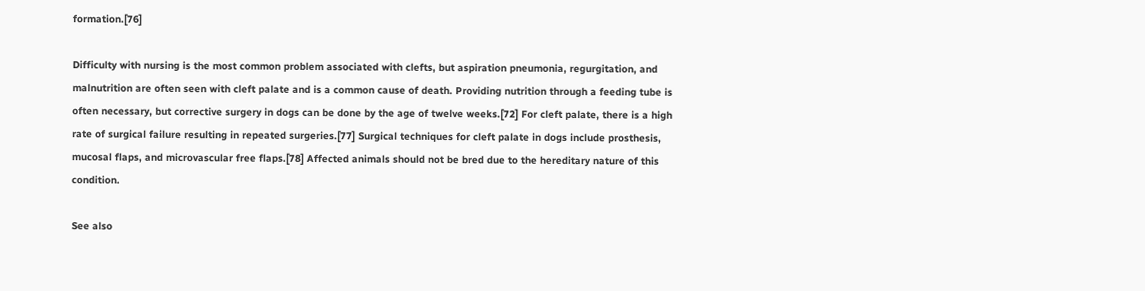formation.[76]

Difficulty with nursing is the most common problem associated with clefts, but aspiration pneumonia, regurgitation, and malnutrition are often seen with cleft palate and is a common cause of death. Providing nutrition through a feeding tube is often necessary, but corrective surgery in dogs can be done by the age of twelve weeks.[72] For cleft palate, there is a high rate of surgical failure resulting in repeated surgeries.[77] Surgical techniques for cleft palate in dogs include prosthesis, mucosal flaps, and microvascular free flaps.[78] Affected animals should not be bred due to the hereditary nature of this condition.

See also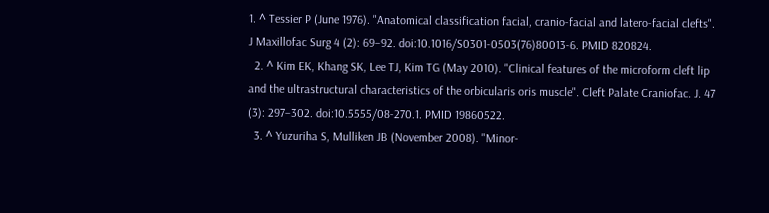1. ^ Tessier P (June 1976). "Anatomical classification facial, cranio-facial and latero-facial clefts". J Maxillofac Surg 4 (2): 69–92. doi:10.1016/S0301-0503(76)80013-6. PMID 820824.
  2. ^ Kim EK, Khang SK, Lee TJ, Kim TG (May 2010). "Clinical features of the microform cleft lip and the ultrastructural characteristics of the orbicularis oris muscle". Cleft Palate Craniofac. J. 47 (3): 297–302. doi:10.5555/08-270.1. PMID 19860522.
  3. ^ Yuzuriha S, Mulliken JB (November 2008). "Minor-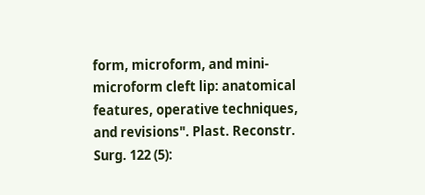form, microform, and mini-microform cleft lip: anatomical features, operative techniques, and revisions". Plast. Reconstr. Surg. 122 (5):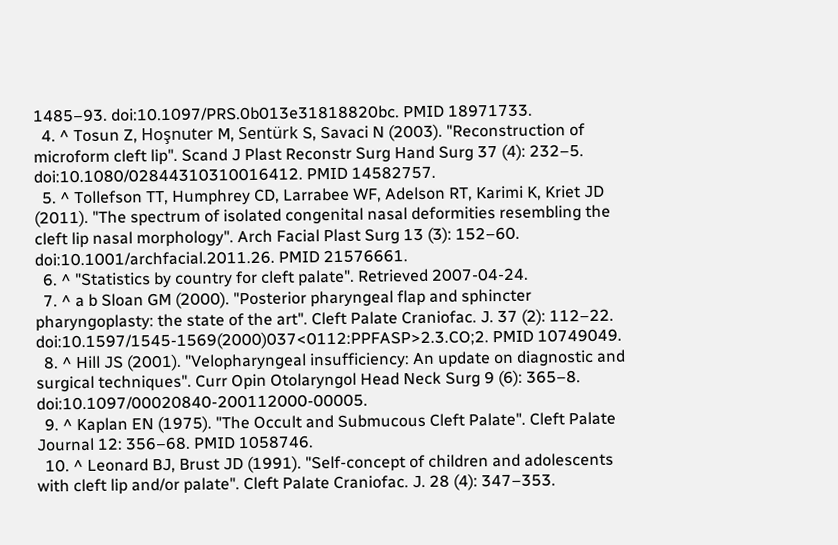1485–93. doi:10.1097/PRS.0b013e31818820bc. PMID 18971733.
  4. ^ Tosun Z, Hoşnuter M, Sentürk S, Savaci N (2003). "Reconstruction of microform cleft lip". Scand J Plast Reconstr Surg Hand Surg 37 (4): 232–5. doi:10.1080/02844310310016412. PMID 14582757.
  5. ^ Tollefson TT, Humphrey CD, Larrabee WF, Adelson RT, Karimi K, Kriet JD (2011). "The spectrum of isolated congenital nasal deformities resembling the cleft lip nasal morphology". Arch Facial Plast Surg 13 (3): 152–60. doi:10.1001/archfacial.2011.26. PMID 21576661.
  6. ^ "Statistics by country for cleft palate". Retrieved 2007-04-24.
  7. ^ a b Sloan GM (2000). "Posterior pharyngeal flap and sphincter pharyngoplasty: the state of the art". Cleft Palate Craniofac. J. 37 (2): 112–22. doi:10.1597/1545-1569(2000)037<0112:PPFASP>2.3.CO;2. PMID 10749049.
  8. ^ Hill JS (2001). "Velopharyngeal insufficiency: An update on diagnostic and surgical techniques". Curr Opin Otolaryngol Head Neck Surg 9 (6): 365–8. doi:10.1097/00020840-200112000-00005.
  9. ^ Kaplan EN (1975). "The Occult and Submucous Cleft Palate". Cleft Palate Journal 12: 356–68. PMID 1058746.
  10. ^ Leonard BJ, Brust JD (1991). "Self-concept of children and adolescents with cleft lip and/or palate". Cleft Palate Craniofac. J. 28 (4): 347–353.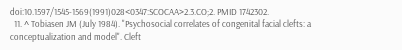doi:10.1597/1545-1569(1991)028<0347:SCOCAA>2.3.CO;2. PMID 1742302.
  11. ^ Tobiasen JM (July 1984). "Psychosocial correlates of congenital facial clefts: a conceptualization and model". Cleft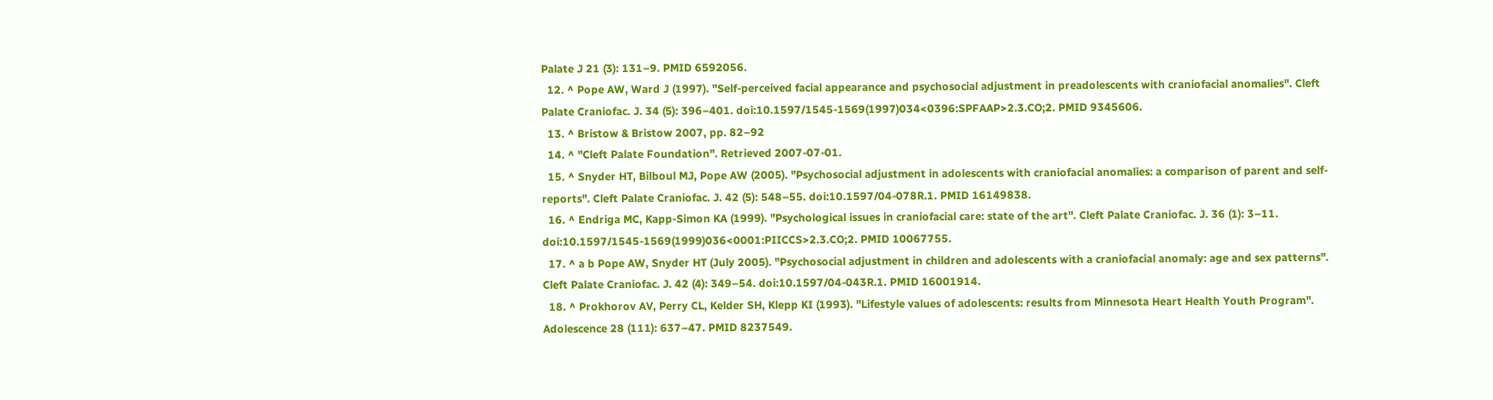Palate J 21 (3): 131–9. PMID 6592056.
  12. ^ Pope AW, Ward J (1997). "Self-perceived facial appearance and psychosocial adjustment in preadolescents with craniofacial anomalies". Cleft Palate Craniofac. J. 34 (5): 396–401. doi:10.1597/1545-1569(1997)034<0396:SPFAAP>2.3.CO;2. PMID 9345606.
  13. ^ Bristow & Bristow 2007, pp. 82–92
  14. ^ "Cleft Palate Foundation". Retrieved 2007-07-01.
  15. ^ Snyder HT, Bilboul MJ, Pope AW (2005). "Psychosocial adjustment in adolescents with craniofacial anomalies: a comparison of parent and self-reports". Cleft Palate Craniofac. J. 42 (5): 548–55. doi:10.1597/04-078R.1. PMID 16149838.
  16. ^ Endriga MC, Kapp-Simon KA (1999). "Psychological issues in craniofacial care: state of the art". Cleft Palate Craniofac. J. 36 (1): 3–11. doi:10.1597/1545-1569(1999)036<0001:PIICCS>2.3.CO;2. PMID 10067755.
  17. ^ a b Pope AW, Snyder HT (July 2005). "Psychosocial adjustment in children and adolescents with a craniofacial anomaly: age and sex patterns". Cleft Palate Craniofac. J. 42 (4): 349–54. doi:10.1597/04-043R.1. PMID 16001914.
  18. ^ Prokhorov AV, Perry CL, Kelder SH, Klepp KI (1993). "Lifestyle values of adolescents: results from Minnesota Heart Health Youth Program". Adolescence 28 (111): 637–47. PMID 8237549.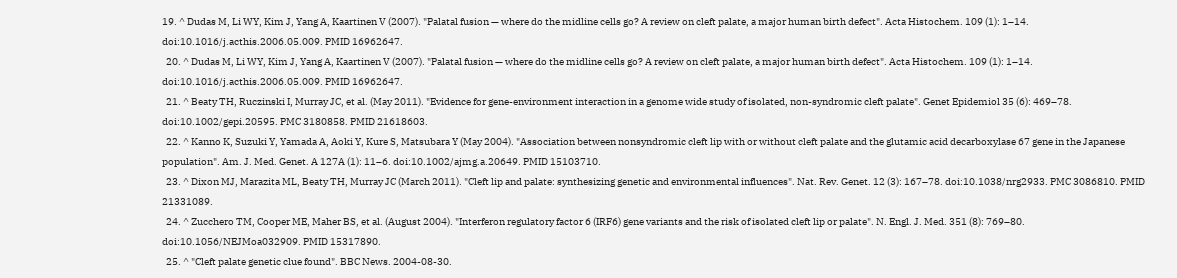19. ^ Dudas M, Li WY, Kim J, Yang A, Kaartinen V (2007). "Palatal fusion — where do the midline cells go? A review on cleft palate, a major human birth defect". Acta Histochem. 109 (1): 1–14. doi:10.1016/j.acthis.2006.05.009. PMID 16962647.
  20. ^ Dudas M, Li WY, Kim J, Yang A, Kaartinen V (2007). "Palatal fusion — where do the midline cells go? A review on cleft palate, a major human birth defect". Acta Histochem. 109 (1): 1–14. doi:10.1016/j.acthis.2006.05.009. PMID 16962647.
  21. ^ Beaty TH, Ruczinski I, Murray JC, et al. (May 2011). "Evidence for gene-environment interaction in a genome wide study of isolated, non-syndromic cleft palate". Genet Epidemiol 35 (6): 469–78. doi:10.1002/gepi.20595. PMC 3180858. PMID 21618603.
  22. ^ Kanno K, Suzuki Y, Yamada A, Aoki Y, Kure S, Matsubara Y (May 2004). "Association between nonsyndromic cleft lip with or without cleft palate and the glutamic acid decarboxylase 67 gene in the Japanese population". Am. J. Med. Genet. A 127A (1): 11–6. doi:10.1002/ajmg.a.20649. PMID 15103710.
  23. ^ Dixon MJ, Marazita ML, Beaty TH, Murray JC (March 2011). "Cleft lip and palate: synthesizing genetic and environmental influences". Nat. Rev. Genet. 12 (3): 167–78. doi:10.1038/nrg2933. PMC 3086810. PMID 21331089.
  24. ^ Zucchero TM, Cooper ME, Maher BS, et al. (August 2004). "Interferon regulatory factor 6 (IRF6) gene variants and the risk of isolated cleft lip or palate". N. Engl. J. Med. 351 (8): 769–80. doi:10.1056/NEJMoa032909. PMID 15317890.
  25. ^ "Cleft palate genetic clue found". BBC News. 2004-08-30.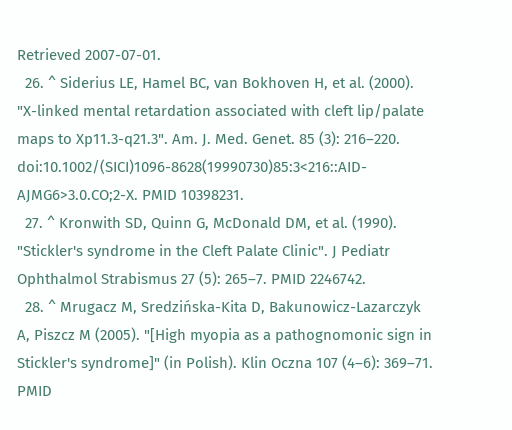Retrieved 2007-07-01.
  26. ^ Siderius LE, Hamel BC, van Bokhoven H, et al. (2000). "X-linked mental retardation associated with cleft lip/palate maps to Xp11.3-q21.3". Am. J. Med. Genet. 85 (3): 216–220. doi:10.1002/(SICI)1096-8628(19990730)85:3<216::AID-AJMG6>3.0.CO;2-X. PMID 10398231.
  27. ^ Kronwith SD, Quinn G, McDonald DM, et al. (1990). "Stickler's syndrome in the Cleft Palate Clinic". J Pediatr Ophthalmol Strabismus 27 (5): 265–7. PMID 2246742.
  28. ^ Mrugacz M, Sredzińska-Kita D, Bakunowicz-Lazarczyk A, Piszcz M (2005). "[High myopia as a pathognomonic sign in Stickler's syndrome]" (in Polish). Klin Oczna 107 (4–6): 369–71. PMID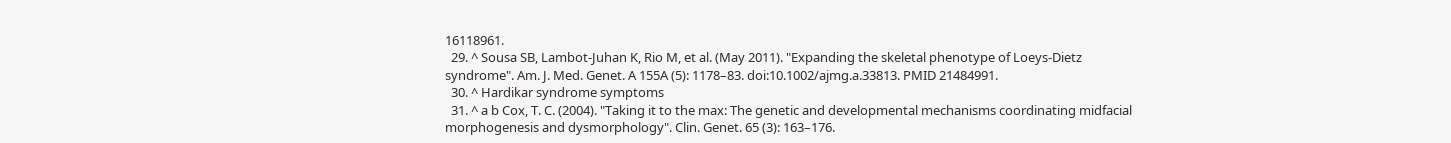16118961.
  29. ^ Sousa SB, Lambot-Juhan K, Rio M, et al. (May 2011). "Expanding the skeletal phenotype of Loeys-Dietz syndrome". Am. J. Med. Genet. A 155A (5): 1178–83. doi:10.1002/ajmg.a.33813. PMID 21484991.
  30. ^ Hardikar syndrome symptoms
  31. ^ a b Cox, T. C. (2004). "Taking it to the max: The genetic and developmental mechanisms coordinating midfacial morphogenesis and dysmorphology". Clin. Genet. 65 (3): 163–176.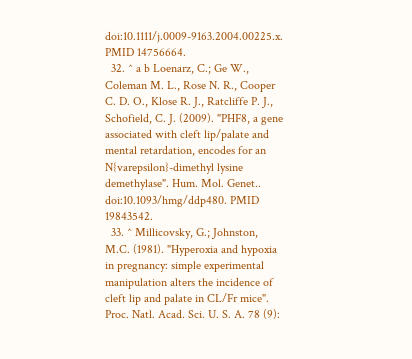doi:10.1111/j.0009-9163.2004.00225.x. PMID 14756664.
  32. ^ a b Loenarz, C.; Ge W., Coleman M. L., Rose N. R., Cooper C. D. O., Klose R. J., Ratcliffe P. J., Schofield, C. J. (2009). "PHF8, a gene associated with cleft lip/palate and mental retardation, encodes for an N{varepsilon}-dimethyl lysine demethylase". Hum. Mol. Genet.. doi:10.1093/hmg/ddp480. PMID 19843542.
  33. ^ Millicovsky, G.; Johnston, M.C. (1981). "Hyperoxia and hypoxia in pregnancy: simple experimental manipulation alters the incidence of cleft lip and palate in CL/Fr mice". Proc. Natl. Acad. Sci. U. S. A. 78 (9):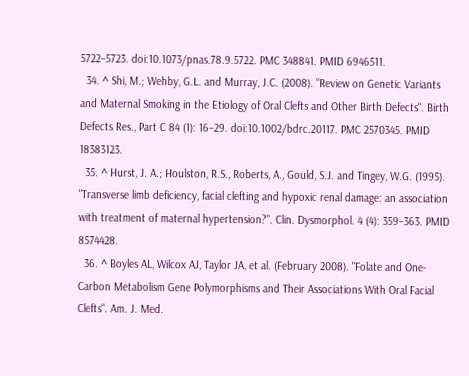5722–5723. doi:10.1073/pnas.78.9.5722. PMC 348841. PMID 6946511.
  34. ^ Shi, M.; Wehby, G.L. and Murray, J.C. (2008). "Review on Genetic Variants and Maternal Smoking in the Etiology of Oral Clefts and Other Birth Defects". Birth Defects Res., Part C 84 (1): 16–29. doi:10.1002/bdrc.20117. PMC 2570345. PMID 18383123.
  35. ^ Hurst, J. A.; Houlston, R.S., Roberts, A., Gould, S.J. and Tingey, W.G. (1995). "Transverse limb deficiency, facial clefting and hypoxic renal damage: an association with treatment of maternal hypertension?". Clin. Dysmorphol. 4 (4): 359–363. PMID 8574428.
  36. ^ Boyles AL, Wilcox AJ, Taylor JA, et al. (February 2008). "Folate and One-Carbon Metabolism Gene Polymorphisms and Their Associations With Oral Facial Clefts". Am. J. Med.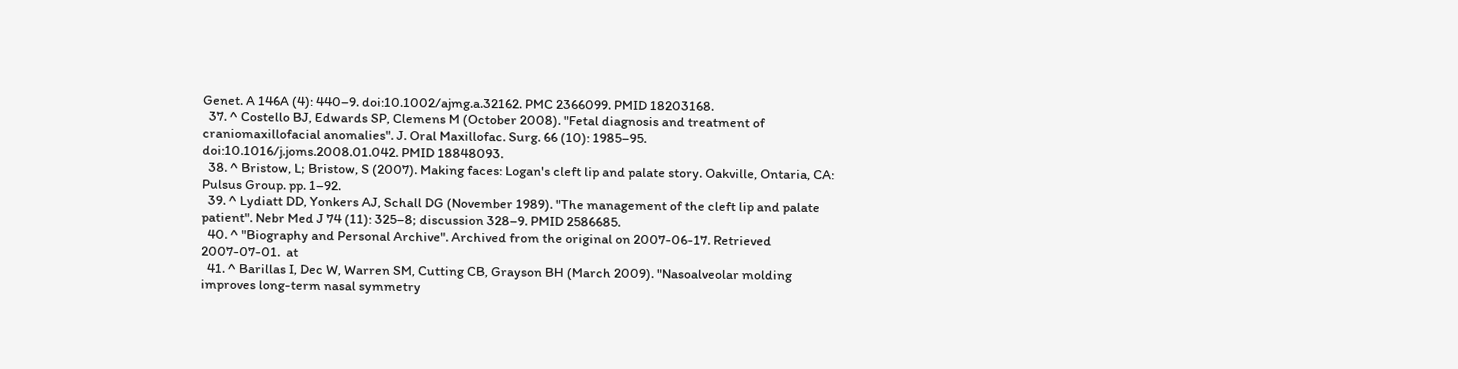Genet. A 146A (4): 440–9. doi:10.1002/ajmg.a.32162. PMC 2366099. PMID 18203168.
  37. ^ Costello BJ, Edwards SP, Clemens M (October 2008). "Fetal diagnosis and treatment of craniomaxillofacial anomalies". J. Oral Maxillofac. Surg. 66 (10): 1985–95. doi:10.1016/j.joms.2008.01.042. PMID 18848093.
  38. ^ Bristow, L; Bristow, S (2007). Making faces: Logan's cleft lip and palate story. Oakville, Ontaria, CA: Pulsus Group. pp. 1–92.
  39. ^ Lydiatt DD, Yonkers AJ, Schall DG (November 1989). "The management of the cleft lip and palate patient". Nebr Med J 74 (11): 325–8; discussion 328–9. PMID 2586685.
  40. ^ "Biography and Personal Archive". Archived from the original on 2007-06-17. Retrieved 2007-07-01.  at
  41. ^ Barillas I, Dec W, Warren SM, Cutting CB, Grayson BH (March 2009). "Nasoalveolar molding improves long-term nasal symmetry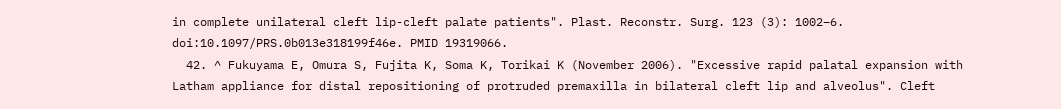in complete unilateral cleft lip-cleft palate patients". Plast. Reconstr. Surg. 123 (3): 1002–6. doi:10.1097/PRS.0b013e318199f46e. PMID 19319066.
  42. ^ Fukuyama E, Omura S, Fujita K, Soma K, Torikai K (November 2006). "Excessive rapid palatal expansion with Latham appliance for distal repositioning of protruded premaxilla in bilateral cleft lip and alveolus". Cleft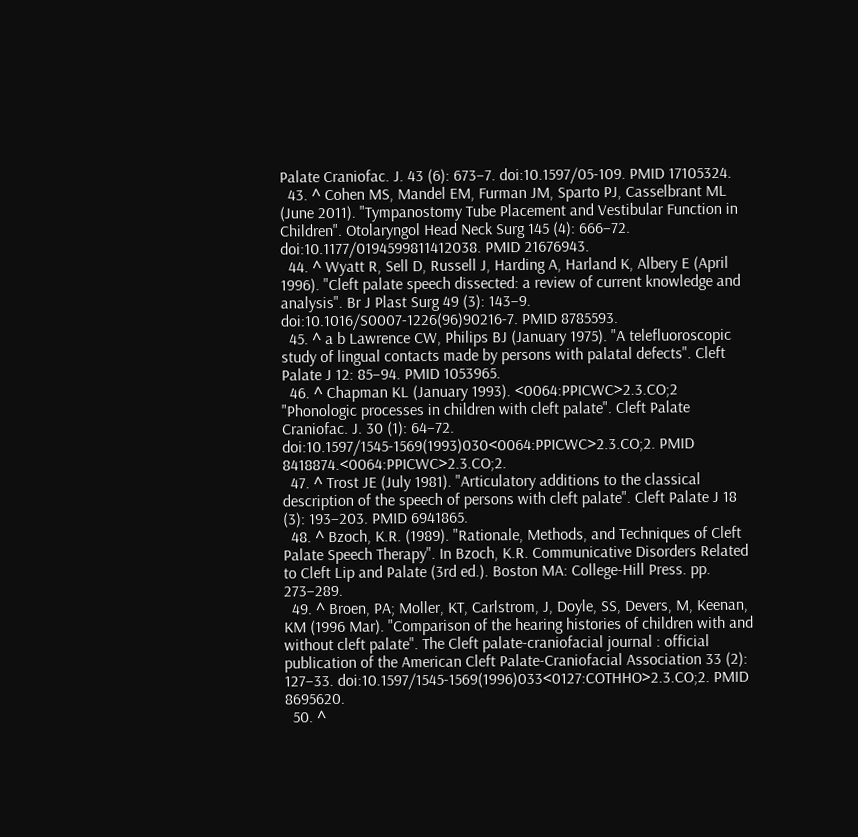Palate Craniofac. J. 43 (6): 673–7. doi:10.1597/05-109. PMID 17105324.
  43. ^ Cohen MS, Mandel EM, Furman JM, Sparto PJ, Casselbrant ML (June 2011). "Tympanostomy Tube Placement and Vestibular Function in Children". Otolaryngol Head Neck Surg 145 (4): 666–72. doi:10.1177/0194599811412038. PMID 21676943.
  44. ^ Wyatt R, Sell D, Russell J, Harding A, Harland K, Albery E (April 1996). "Cleft palate speech dissected: a review of current knowledge and analysis". Br J Plast Surg 49 (3): 143–9. doi:10.1016/S0007-1226(96)90216-7. PMID 8785593.
  45. ^ a b Lawrence CW, Philips BJ (January 1975). "A telefluoroscopic study of lingual contacts made by persons with palatal defects". Cleft Palate J 12: 85–94. PMID 1053965.
  46. ^ Chapman KL (January 1993). <0064:PPICWC>2.3.CO;2 "Phonologic processes in children with cleft palate". Cleft Palate Craniofac. J. 30 (1): 64–72. doi:10.1597/1545-1569(1993)030<0064:PPICWC>2.3.CO;2. PMID 8418874.<0064:PPICWC>2.3.CO;2.
  47. ^ Trost JE (July 1981). "Articulatory additions to the classical description of the speech of persons with cleft palate". Cleft Palate J 18 (3): 193–203. PMID 6941865.
  48. ^ Bzoch, K.R. (1989). "Rationale, Methods, and Techniques of Cleft Palate Speech Therapy". In Bzoch, K.R. Communicative Disorders Related to Cleft Lip and Palate (3rd ed.). Boston MA: College-Hill Press. pp. 273–289.
  49. ^ Broen, PA; Moller, KT, Carlstrom, J, Doyle, SS, Devers, M, Keenan, KM (1996 Mar). "Comparison of the hearing histories of children with and without cleft palate". The Cleft palate-craniofacial journal : official publication of the American Cleft Palate-Craniofacial Association 33 (2): 127–33. doi:10.1597/1545-1569(1996)033<0127:COTHHO>2.3.CO;2. PMID 8695620.
  50. ^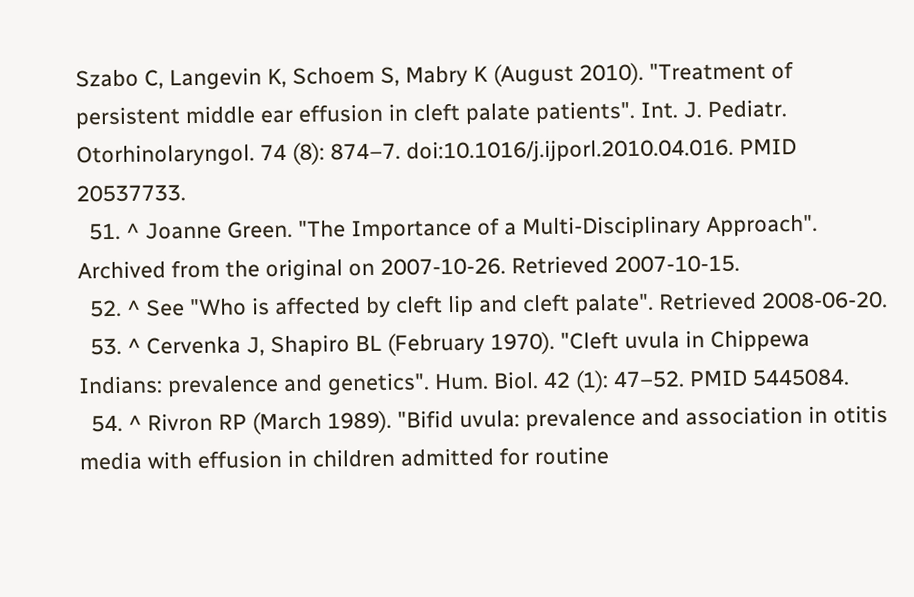Szabo C, Langevin K, Schoem S, Mabry K (August 2010). "Treatment of persistent middle ear effusion in cleft palate patients". Int. J. Pediatr. Otorhinolaryngol. 74 (8): 874–7. doi:10.1016/j.ijporl.2010.04.016. PMID 20537733.
  51. ^ Joanne Green. "The Importance of a Multi-Disciplinary Approach". Archived from the original on 2007-10-26. Retrieved 2007-10-15.
  52. ^ See "Who is affected by cleft lip and cleft palate". Retrieved 2008-06-20.
  53. ^ Cervenka J, Shapiro BL (February 1970). "Cleft uvula in Chippewa Indians: prevalence and genetics". Hum. Biol. 42 (1): 47–52. PMID 5445084.
  54. ^ Rivron RP (March 1989). "Bifid uvula: prevalence and association in otitis media with effusion in children admitted for routine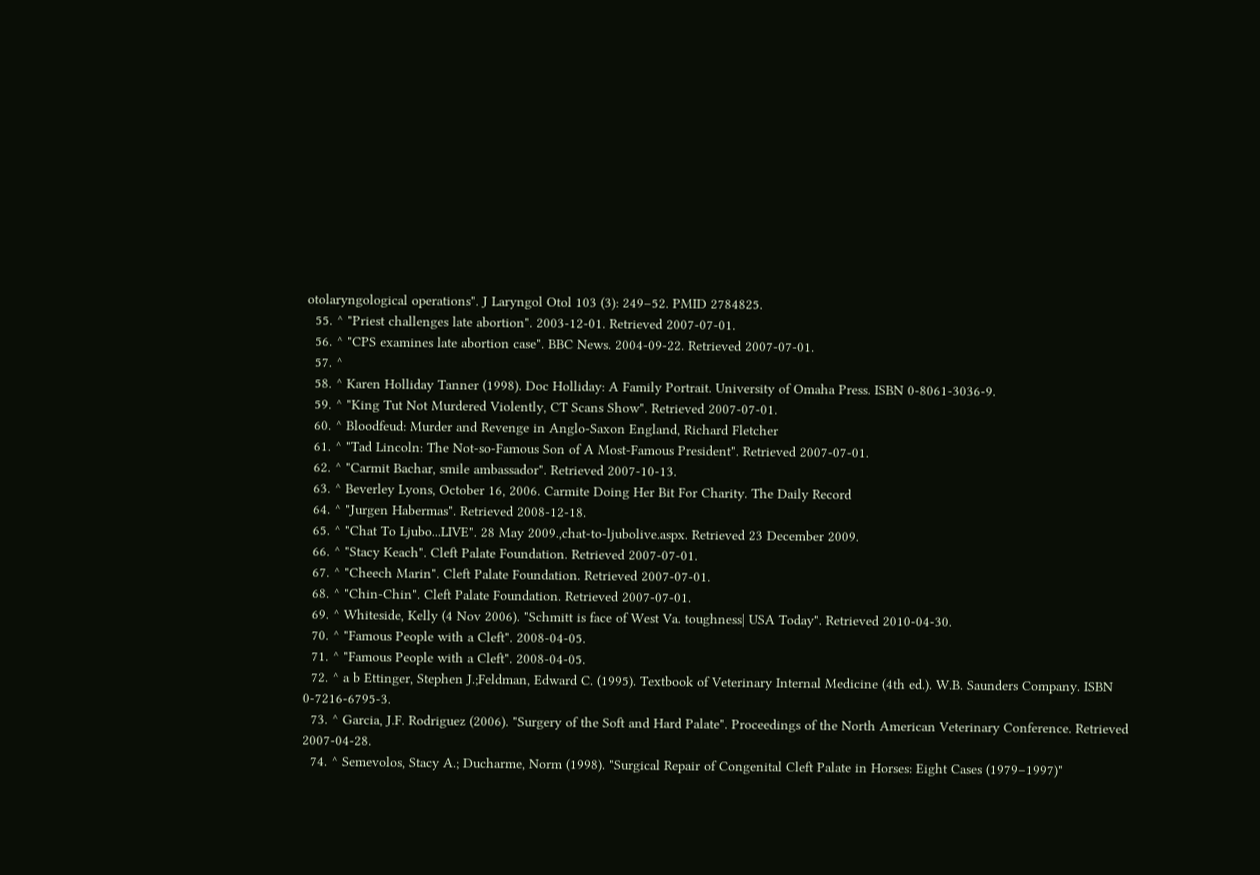otolaryngological operations". J Laryngol Otol 103 (3): 249–52. PMID 2784825.
  55. ^ "Priest challenges late abortion". 2003-12-01. Retrieved 2007-07-01.
  56. ^ "CPS examines late abortion case". BBC News. 2004-09-22. Retrieved 2007-07-01.
  57. ^
  58. ^ Karen Holliday Tanner (1998). Doc Holliday: A Family Portrait. University of Omaha Press. ISBN 0-8061-3036-9.
  59. ^ "King Tut Not Murdered Violently, CT Scans Show". Retrieved 2007-07-01.
  60. ^ Bloodfeud: Murder and Revenge in Anglo-Saxon England, Richard Fletcher
  61. ^ "Tad Lincoln: The Not-so-Famous Son of A Most-Famous President". Retrieved 2007-07-01.
  62. ^ "Carmit Bachar, smile ambassador". Retrieved 2007-10-13.
  63. ^ Beverley Lyons, October 16, 2006. Carmite Doing Her Bit For Charity. The Daily Record
  64. ^ "Jurgen Habermas". Retrieved 2008-12-18.
  65. ^ "Chat To Ljubo...LIVE". 28 May 2009.,chat-to-ljubolive.aspx. Retrieved 23 December 2009.
  66. ^ "Stacy Keach". Cleft Palate Foundation. Retrieved 2007-07-01.
  67. ^ "Cheech Marin". Cleft Palate Foundation. Retrieved 2007-07-01.
  68. ^ "Chin-Chin". Cleft Palate Foundation. Retrieved 2007-07-01.
  69. ^ Whiteside, Kelly (4 Nov 2006). "Schmitt is face of West Va. toughness| USA Today". Retrieved 2010-04-30.
  70. ^ "Famous People with a Cleft". 2008-04-05.
  71. ^ "Famous People with a Cleft". 2008-04-05.
  72. ^ a b Ettinger, Stephen J.;Feldman, Edward C. (1995). Textbook of Veterinary Internal Medicine (4th ed.). W.B. Saunders Company. ISBN 0-7216-6795-3.
  73. ^ Garcia, J.F. Rodriguez (2006). "Surgery of the Soft and Hard Palate". Proceedings of the North American Veterinary Conference. Retrieved 2007-04-28.
  74. ^ Semevolos, Stacy A.; Ducharme, Norm (1998). "Surgical Repair of Congenital Cleft Palate in Horses: Eight Cases (1979–1997)"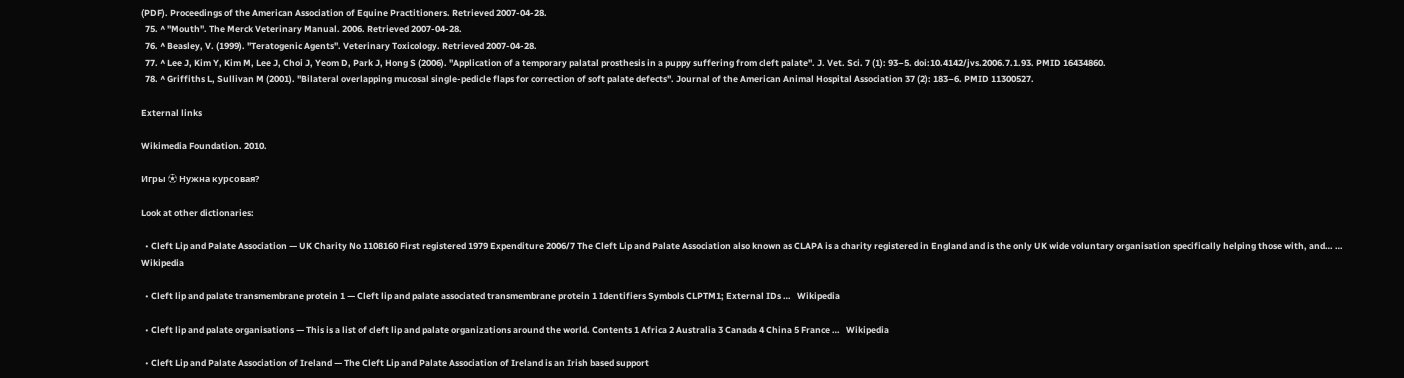(PDF). Proceedings of the American Association of Equine Practitioners. Retrieved 2007-04-28.
  75. ^ "Mouth". The Merck Veterinary Manual. 2006. Retrieved 2007-04-28.
  76. ^ Beasley, V. (1999). "Teratogenic Agents". Veterinary Toxicology. Retrieved 2007-04-28.
  77. ^ Lee J, Kim Y, Kim M, Lee J, Choi J, Yeom D, Park J, Hong S (2006). "Application of a temporary palatal prosthesis in a puppy suffering from cleft palate". J. Vet. Sci. 7 (1): 93–5. doi:10.4142/jvs.2006.7.1.93. PMID 16434860.
  78. ^ Griffiths L, Sullivan M (2001). "Bilateral overlapping mucosal single-pedicle flaps for correction of soft palate defects". Journal of the American Animal Hospital Association 37 (2): 183–6. PMID 11300527.

External links

Wikimedia Foundation. 2010.

Игры ⚽ Нужна курсовая?

Look at other dictionaries:

  • Cleft Lip and Palate Association — UK Charity No 1108160 First registered 1979 Expenditure 2006/7 The Cleft Lip and Palate Association also known as CLAPA is a charity registered in England and is the only UK wide voluntary organisation specifically helping those with, and… …   Wikipedia

  • Cleft lip and palate transmembrane protein 1 — Cleft lip and palate associated transmembrane protein 1 Identifiers Symbols CLPTM1; External IDs …   Wikipedia

  • Cleft lip and palate organisations — This is a list of cleft lip and palate organizations around the world. Contents 1 Africa 2 Australia 3 Canada 4 China 5 France …   Wikipedia

  • Cleft Lip and Palate Association of Ireland — The Cleft Lip and Palate Association of Ireland is an Irish based support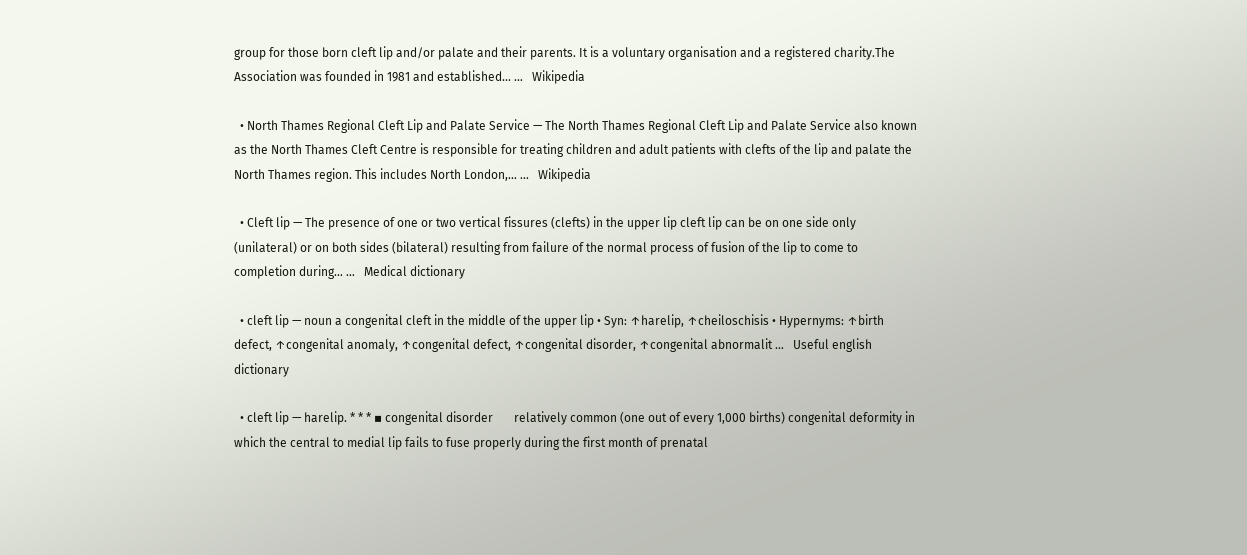group for those born cleft lip and/or palate and their parents. It is a voluntary organisation and a registered charity.The Association was founded in 1981 and established… …   Wikipedia

  • North Thames Regional Cleft Lip and Palate Service — The North Thames Regional Cleft Lip and Palate Service also known as the North Thames Cleft Centre is responsible for treating children and adult patients with clefts of the lip and palate the North Thames region. This includes North London,… …   Wikipedia

  • Cleft lip — The presence of one or two vertical fissures (clefts) in the upper lip cleft lip can be on one side only (unilateral) or on both sides (bilateral) resulting from failure of the normal process of fusion of the lip to come to completion during… …   Medical dictionary

  • cleft lip — noun a congenital cleft in the middle of the upper lip • Syn: ↑harelip, ↑cheiloschisis • Hypernyms: ↑birth defect, ↑congenital anomaly, ↑congenital defect, ↑congenital disorder, ↑congenital abnormalit …   Useful english dictionary

  • cleft lip — harelip. * * * ▪ congenital disorder       relatively common (one out of every 1,000 births) congenital deformity in which the central to medial lip fails to fuse properly during the first month of prenatal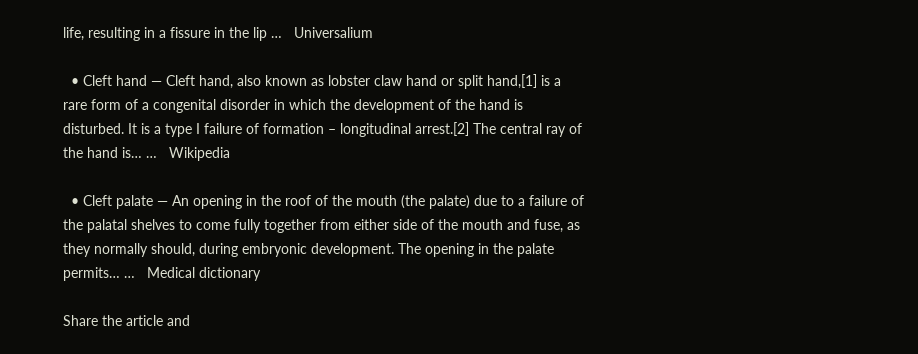life, resulting in a fissure in the lip …   Universalium

  • Cleft hand — Cleft hand, also known as lobster claw hand or split hand,[1] is a rare form of a congenital disorder in which the development of the hand is disturbed. It is a type I failure of formation – longitudinal arrest.[2] The central ray of the hand is… …   Wikipedia

  • Cleft palate — An opening in the roof of the mouth (the palate) due to a failure of the palatal shelves to come fully together from either side of the mouth and fuse, as they normally should, during embryonic development. The opening in the palate permits… …   Medical dictionary

Share the article and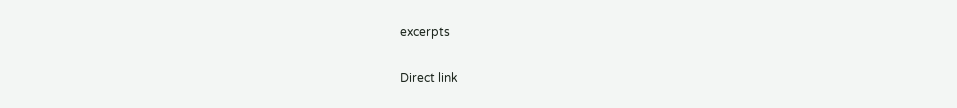excerpts

Direct link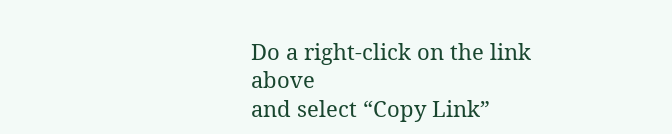Do a right-click on the link above
and select “Copy Link”